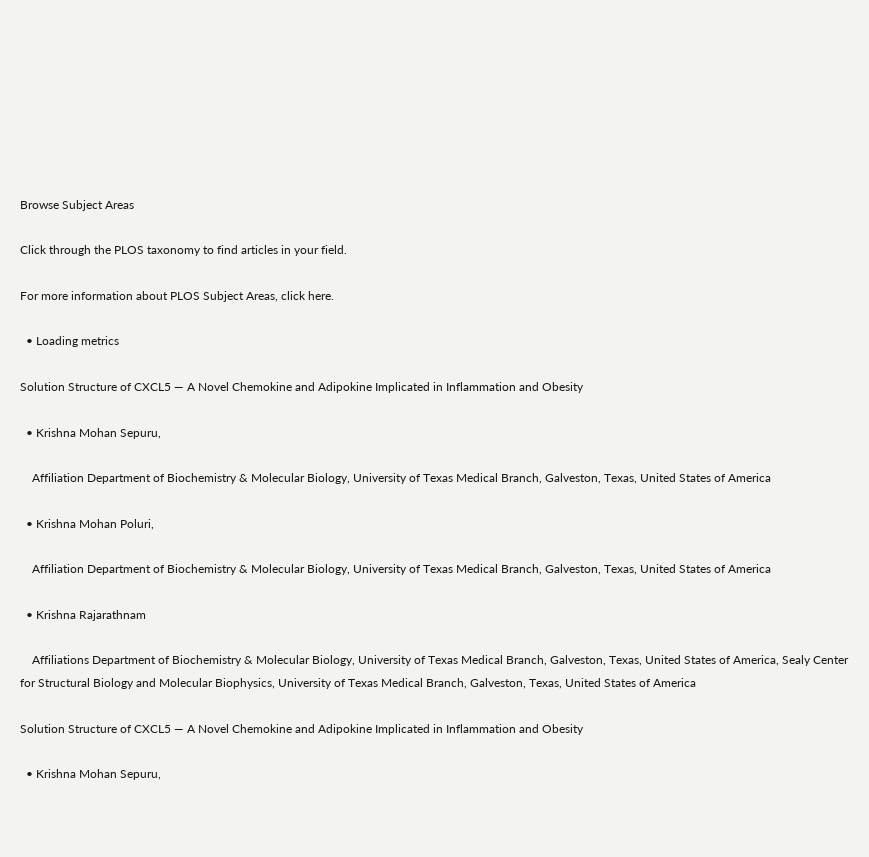Browse Subject Areas

Click through the PLOS taxonomy to find articles in your field.

For more information about PLOS Subject Areas, click here.

  • Loading metrics

Solution Structure of CXCL5 — A Novel Chemokine and Adipokine Implicated in Inflammation and Obesity

  • Krishna Mohan Sepuru,

    Affiliation Department of Biochemistry & Molecular Biology, University of Texas Medical Branch, Galveston, Texas, United States of America

  • Krishna Mohan Poluri,

    Affiliation Department of Biochemistry & Molecular Biology, University of Texas Medical Branch, Galveston, Texas, United States of America

  • Krishna Rajarathnam

    Affiliations Department of Biochemistry & Molecular Biology, University of Texas Medical Branch, Galveston, Texas, United States of America, Sealy Center for Structural Biology and Molecular Biophysics, University of Texas Medical Branch, Galveston, Texas, United States of America

Solution Structure of CXCL5 — A Novel Chemokine and Adipokine Implicated in Inflammation and Obesity

  • Krishna Mohan Sepuru,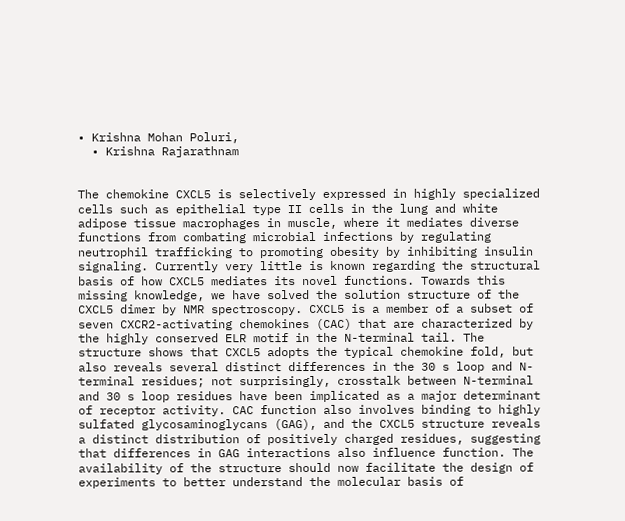• Krishna Mohan Poluri,
  • Krishna Rajarathnam


The chemokine CXCL5 is selectively expressed in highly specialized cells such as epithelial type II cells in the lung and white adipose tissue macrophages in muscle, where it mediates diverse functions from combating microbial infections by regulating neutrophil trafficking to promoting obesity by inhibiting insulin signaling. Currently very little is known regarding the structural basis of how CXCL5 mediates its novel functions. Towards this missing knowledge, we have solved the solution structure of the CXCL5 dimer by NMR spectroscopy. CXCL5 is a member of a subset of seven CXCR2-activating chemokines (CAC) that are characterized by the highly conserved ELR motif in the N-terminal tail. The structure shows that CXCL5 adopts the typical chemokine fold, but also reveals several distinct differences in the 30 s loop and N-terminal residues; not surprisingly, crosstalk between N-terminal and 30 s loop residues have been implicated as a major determinant of receptor activity. CAC function also involves binding to highly sulfated glycosaminoglycans (GAG), and the CXCL5 structure reveals a distinct distribution of positively charged residues, suggesting that differences in GAG interactions also influence function. The availability of the structure should now facilitate the design of experiments to better understand the molecular basis of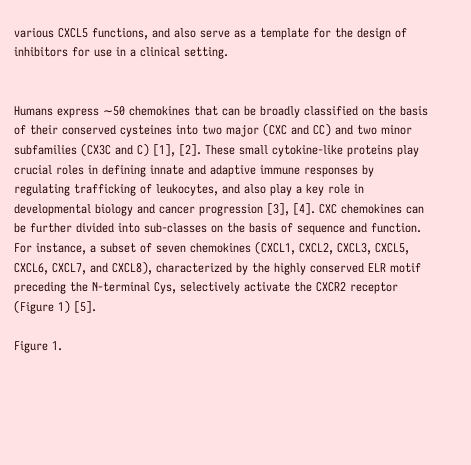various CXCL5 functions, and also serve as a template for the design of inhibitors for use in a clinical setting.


Humans express ∼50 chemokines that can be broadly classified on the basis of their conserved cysteines into two major (CXC and CC) and two minor subfamilies (CX3C and C) [1], [2]. These small cytokine-like proteins play crucial roles in defining innate and adaptive immune responses by regulating trafficking of leukocytes, and also play a key role in developmental biology and cancer progression [3], [4]. CXC chemokines can be further divided into sub-classes on the basis of sequence and function. For instance, a subset of seven chemokines (CXCL1, CXCL2, CXCL3, CXCL5, CXCL6, CXCL7, and CXCL8), characterized by the highly conserved ELR motif preceding the N-terminal Cys, selectively activate the CXCR2 receptor (Figure 1) [5].

Figure 1.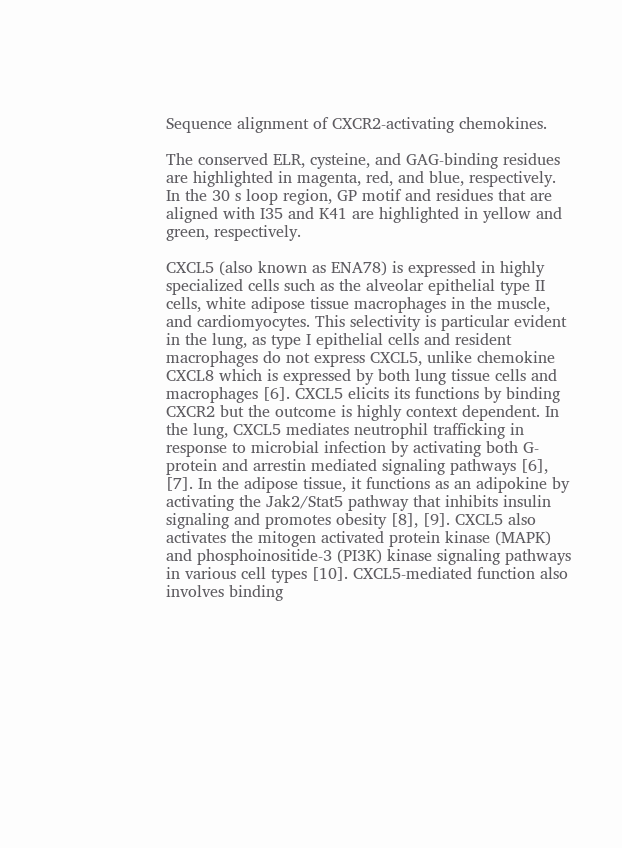Sequence alignment of CXCR2-activating chemokines.

The conserved ELR, cysteine, and GAG-binding residues are highlighted in magenta, red, and blue, respectively. In the 30 s loop region, GP motif and residues that are aligned with I35 and K41 are highlighted in yellow and green, respectively.

CXCL5 (also known as ENA78) is expressed in highly specialized cells such as the alveolar epithelial type II cells, white adipose tissue macrophages in the muscle, and cardiomyocytes. This selectivity is particular evident in the lung, as type I epithelial cells and resident macrophages do not express CXCL5, unlike chemokine CXCL8 which is expressed by both lung tissue cells and macrophages [6]. CXCL5 elicits its functions by binding CXCR2 but the outcome is highly context dependent. In the lung, CXCL5 mediates neutrophil trafficking in response to microbial infection by activating both G-protein and arrestin mediated signaling pathways [6], [7]. In the adipose tissue, it functions as an adipokine by activating the Jak2/Stat5 pathway that inhibits insulin signaling and promotes obesity [8], [9]. CXCL5 also activates the mitogen activated protein kinase (MAPK) and phosphoinositide-3 (PI3K) kinase signaling pathways in various cell types [10]. CXCL5-mediated function also involves binding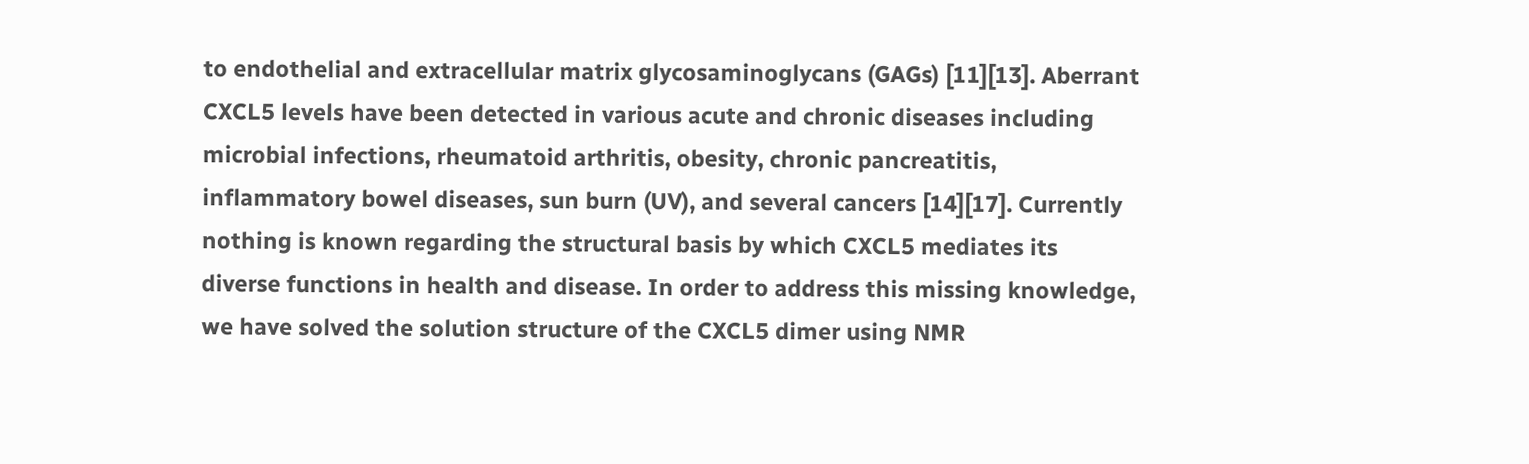to endothelial and extracellular matrix glycosaminoglycans (GAGs) [11][13]. Aberrant CXCL5 levels have been detected in various acute and chronic diseases including microbial infections, rheumatoid arthritis, obesity, chronic pancreatitis, inflammatory bowel diseases, sun burn (UV), and several cancers [14][17]. Currently nothing is known regarding the structural basis by which CXCL5 mediates its diverse functions in health and disease. In order to address this missing knowledge, we have solved the solution structure of the CXCL5 dimer using NMR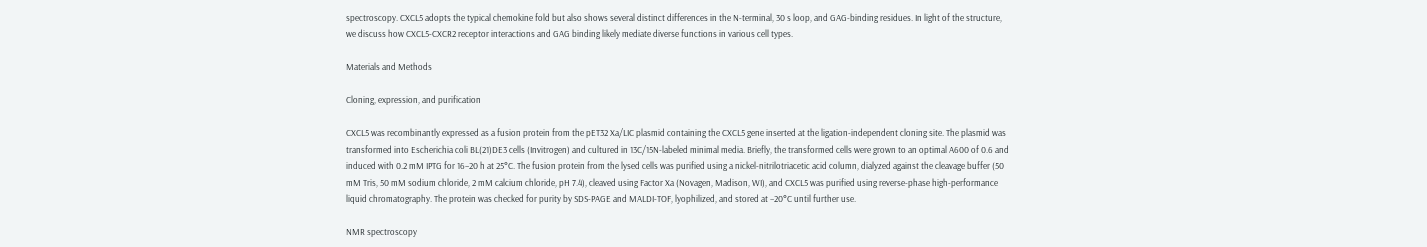spectroscopy. CXCL5 adopts the typical chemokine fold but also shows several distinct differences in the N-terminal, 30 s loop, and GAG-binding residues. In light of the structure, we discuss how CXCL5-CXCR2 receptor interactions and GAG binding likely mediate diverse functions in various cell types.

Materials and Methods

Cloning, expression, and purification

CXCL5 was recombinantly expressed as a fusion protein from the pET32 Xa/LIC plasmid containing the CXCL5 gene inserted at the ligation-independent cloning site. The plasmid was transformed into Escherichia coli BL(21)DE3 cells (Invitrogen) and cultured in 13C/15N-labeled minimal media. Briefly, the transformed cells were grown to an optimal A600 of 0.6 and induced with 0.2 mM IPTG for 16–20 h at 25°C. The fusion protein from the lysed cells was purified using a nickel-nitrilotriacetic acid column, dialyzed against the cleavage buffer (50 mM Tris, 50 mM sodium chloride, 2 mM calcium chloride, pH 7.4), cleaved using Factor Xa (Novagen, Madison, WI), and CXCL5 was purified using reverse-phase high-performance liquid chromatography. The protein was checked for purity by SDS-PAGE and MALDI-TOF, lyophilized, and stored at −20°C until further use.

NMR spectroscopy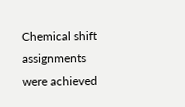Chemical shift assignments were achieved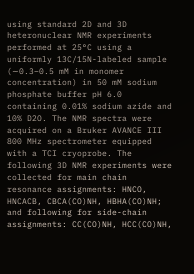using standard 2D and 3D heteronuclear NMR experiments performed at 25°C using a uniformly 13C/15N-labeled sample (∼0.3–0.5 mM in monomer concentration) in 50 mM sodium phosphate buffer pH 6.0 containing 0.01% sodium azide and 10% D2O. The NMR spectra were acquired on a Bruker AVANCE III 800 MHz spectrometer equipped with a TCI cryoprobe. The following 3D NMR experiments were collected for main chain resonance assignments: HNCO, HNCACB, CBCA(CO)NH, HBHA(CO)NH; and following for side-chain assignments: CC(CO)NH, HCC(CO)NH,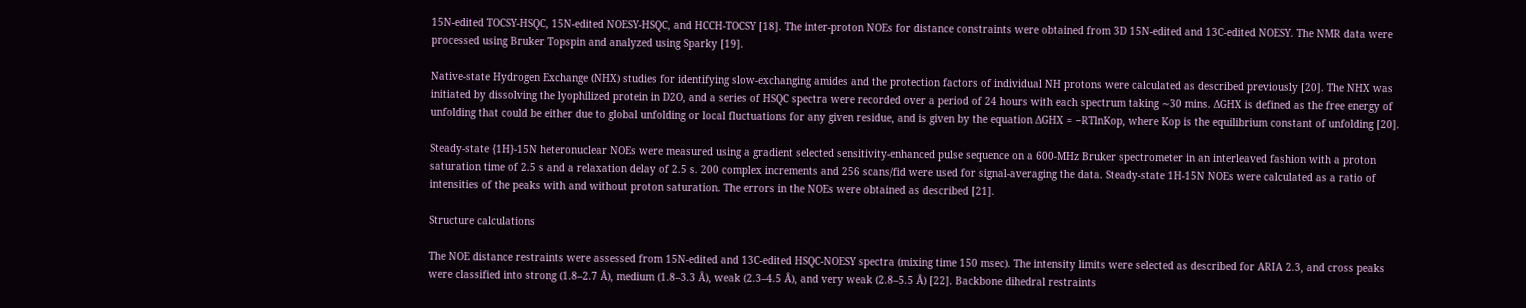15N-edited TOCSY-HSQC, 15N-edited NOESY-HSQC, and HCCH-TOCSY [18]. The inter-proton NOEs for distance constraints were obtained from 3D 15N-edited and 13C-edited NOESY. The NMR data were processed using Bruker Topspin and analyzed using Sparky [19].

Native-state Hydrogen Exchange (NHX) studies for identifying slow-exchanging amides and the protection factors of individual NH protons were calculated as described previously [20]. The NHX was initiated by dissolving the lyophilized protein in D2O, and a series of HSQC spectra were recorded over a period of 24 hours with each spectrum taking ∼30 mins. ΔGHX is defined as the free energy of unfolding that could be either due to global unfolding or local fluctuations for any given residue, and is given by the equation ΔGHX = −RTlnKop, where Kop is the equilibrium constant of unfolding [20].

Steady-state {1H}-15N heteronuclear NOEs were measured using a gradient selected sensitivity-enhanced pulse sequence on a 600-MHz Bruker spectrometer in an interleaved fashion with a proton saturation time of 2.5 s and a relaxation delay of 2.5 s. 200 complex increments and 256 scans/fid were used for signal-averaging the data. Steady-state 1H-15N NOEs were calculated as a ratio of intensities of the peaks with and without proton saturation. The errors in the NOEs were obtained as described [21].

Structure calculations

The NOE distance restraints were assessed from 15N-edited and 13C-edited HSQC-NOESY spectra (mixing time 150 msec). The intensity limits were selected as described for ARIA 2.3, and cross peaks were classified into strong (1.8–2.7 Å), medium (1.8–3.3 Å), weak (2.3–4.5 Å), and very weak (2.8–5.5 Å) [22]. Backbone dihedral restraints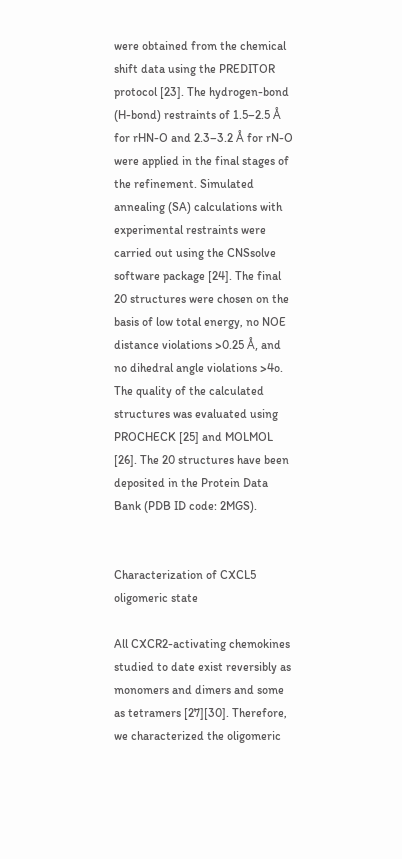were obtained from the chemical shift data using the PREDITOR protocol [23]. The hydrogen-bond (H-bond) restraints of 1.5–2.5 Å for rHN-O and 2.3–3.2 Å for rN-O were applied in the final stages of the refinement. Simulated annealing (SA) calculations with experimental restraints were carried out using the CNSsolve software package [24]. The final 20 structures were chosen on the basis of low total energy, no NOE distance violations >0.25 Å, and no dihedral angle violations >4o. The quality of the calculated structures was evaluated using PROCHECK [25] and MOLMOL [26]. The 20 structures have been deposited in the Protein Data Bank (PDB ID code: 2MGS).


Characterization of CXCL5 oligomeric state

All CXCR2-activating chemokines studied to date exist reversibly as monomers and dimers and some as tetramers [27][30]. Therefore, we characterized the oligomeric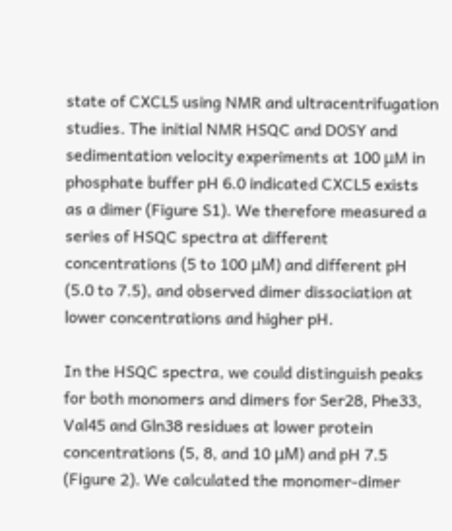state of CXCL5 using NMR and ultracentrifugation studies. The initial NMR HSQC and DOSY and sedimentation velocity experiments at 100 μM in phosphate buffer pH 6.0 indicated CXCL5 exists as a dimer (Figure S1). We therefore measured a series of HSQC spectra at different concentrations (5 to 100 μM) and different pH (5.0 to 7.5), and observed dimer dissociation at lower concentrations and higher pH.

In the HSQC spectra, we could distinguish peaks for both monomers and dimers for Ser28, Phe33, Val45 and Gln38 residues at lower protein concentrations (5, 8, and 10 μM) and pH 7.5 (Figure 2). We calculated the monomer-dimer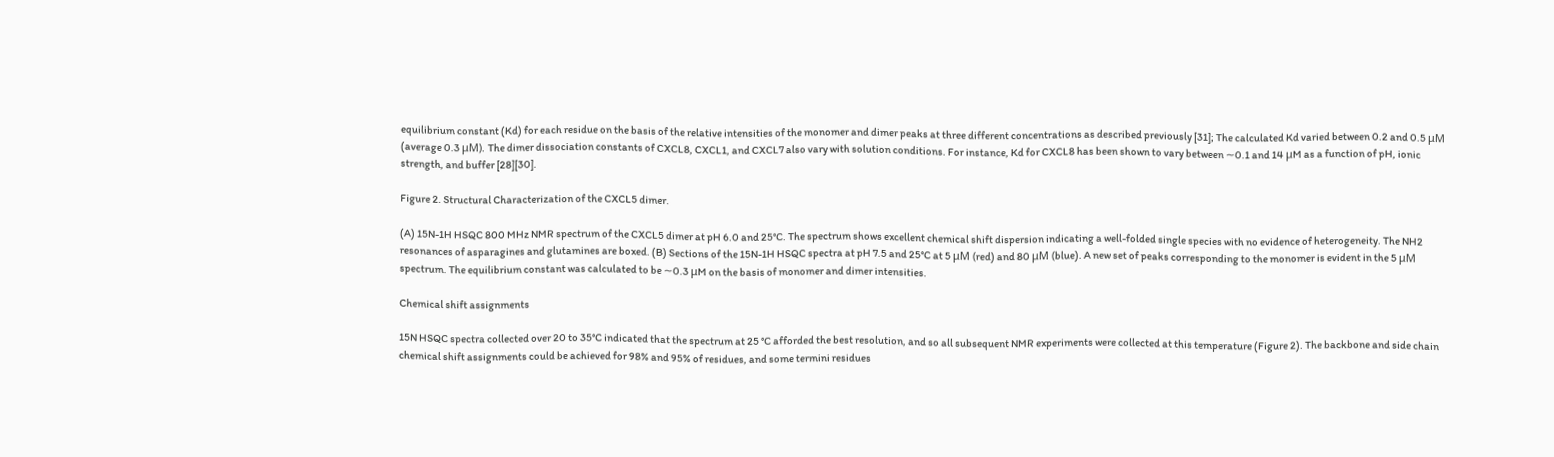equilibrium constant (Kd) for each residue on the basis of the relative intensities of the monomer and dimer peaks at three different concentrations as described previously [31]; The calculated Kd varied between 0.2 and 0.5 μM (average 0.3 μM). The dimer dissociation constants of CXCL8, CXCL1, and CXCL7 also vary with solution conditions. For instance, Kd for CXCL8 has been shown to vary between ∼0.1 and 14 μM as a function of pH, ionic strength, and buffer [28][30].

Figure 2. Structural Characterization of the CXCL5 dimer.

(A) 15N-1H HSQC 800 MHz NMR spectrum of the CXCL5 dimer at pH 6.0 and 25°C. The spectrum shows excellent chemical shift dispersion indicating a well-folded single species with no evidence of heterogeneity. The NH2 resonances of asparagines and glutamines are boxed. (B) Sections of the 15N-1H HSQC spectra at pH 7.5 and 25°C at 5 μM (red) and 80 μM (blue). A new set of peaks corresponding to the monomer is evident in the 5 μM spectrum. The equilibrium constant was calculated to be ∼0.3 μM on the basis of monomer and dimer intensities.

Chemical shift assignments

15N HSQC spectra collected over 20 to 35°C indicated that the spectrum at 25 °C afforded the best resolution, and so all subsequent NMR experiments were collected at this temperature (Figure 2). The backbone and side chain chemical shift assignments could be achieved for 98% and 95% of residues, and some termini residues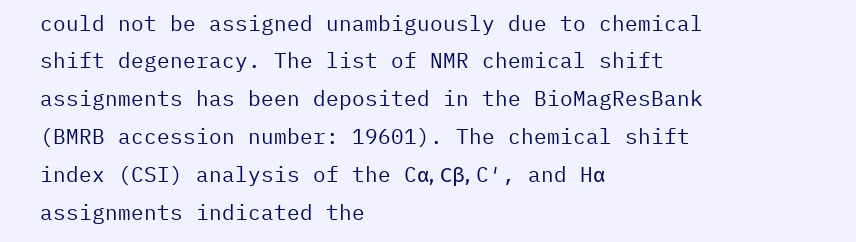could not be assigned unambiguously due to chemical shift degeneracy. The list of NMR chemical shift assignments has been deposited in the BioMagResBank (BMRB accession number: 19601). The chemical shift index (CSI) analysis of the Cα, Cβ, C′, and Hα assignments indicated the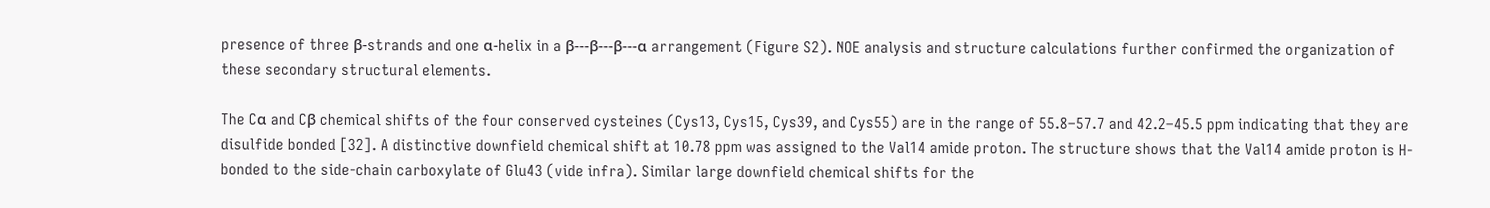presence of three β-strands and one α-helix in a β---β---β---α arrangement (Figure S2). NOE analysis and structure calculations further confirmed the organization of these secondary structural elements.

The Cα and Cβ chemical shifts of the four conserved cysteines (Cys13, Cys15, Cys39, and Cys55) are in the range of 55.8–57.7 and 42.2–45.5 ppm indicating that they are disulfide bonded [32]. A distinctive downfield chemical shift at 10.78 ppm was assigned to the Val14 amide proton. The structure shows that the Val14 amide proton is H-bonded to the side-chain carboxylate of Glu43 (vide infra). Similar large downfield chemical shifts for the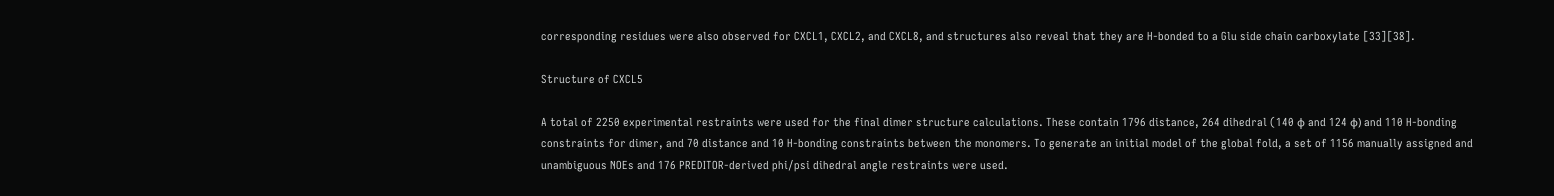corresponding residues were also observed for CXCL1, CXCL2, and CXCL8, and structures also reveal that they are H-bonded to a Glu side chain carboxylate [33][38].

Structure of CXCL5

A total of 2250 experimental restraints were used for the final dimer structure calculations. These contain 1796 distance, 264 dihedral (140 φ and 124 φ) and 110 H-bonding constraints for dimer, and 70 distance and 10 H-bonding constraints between the monomers. To generate an initial model of the global fold, a set of 1156 manually assigned and unambiguous NOEs and 176 PREDITOR-derived phi/psi dihedral angle restraints were used.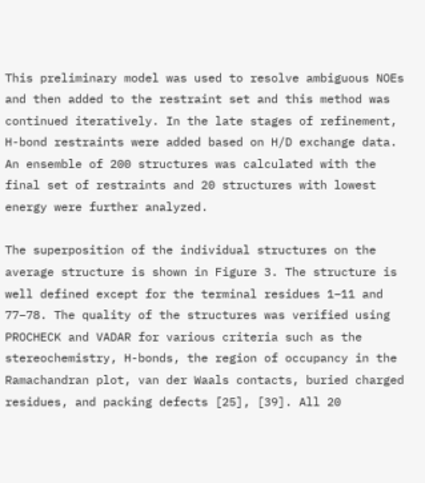This preliminary model was used to resolve ambiguous NOEs and then added to the restraint set and this method was continued iteratively. In the late stages of refinement, H-bond restraints were added based on H/D exchange data. An ensemble of 200 structures was calculated with the final set of restraints and 20 structures with lowest energy were further analyzed.

The superposition of the individual structures on the average structure is shown in Figure 3. The structure is well defined except for the terminal residues 1–11 and 77–78. The quality of the structures was verified using PROCHECK and VADAR for various criteria such as the stereochemistry, H-bonds, the region of occupancy in the Ramachandran plot, van der Waals contacts, buried charged residues, and packing defects [25], [39]. All 20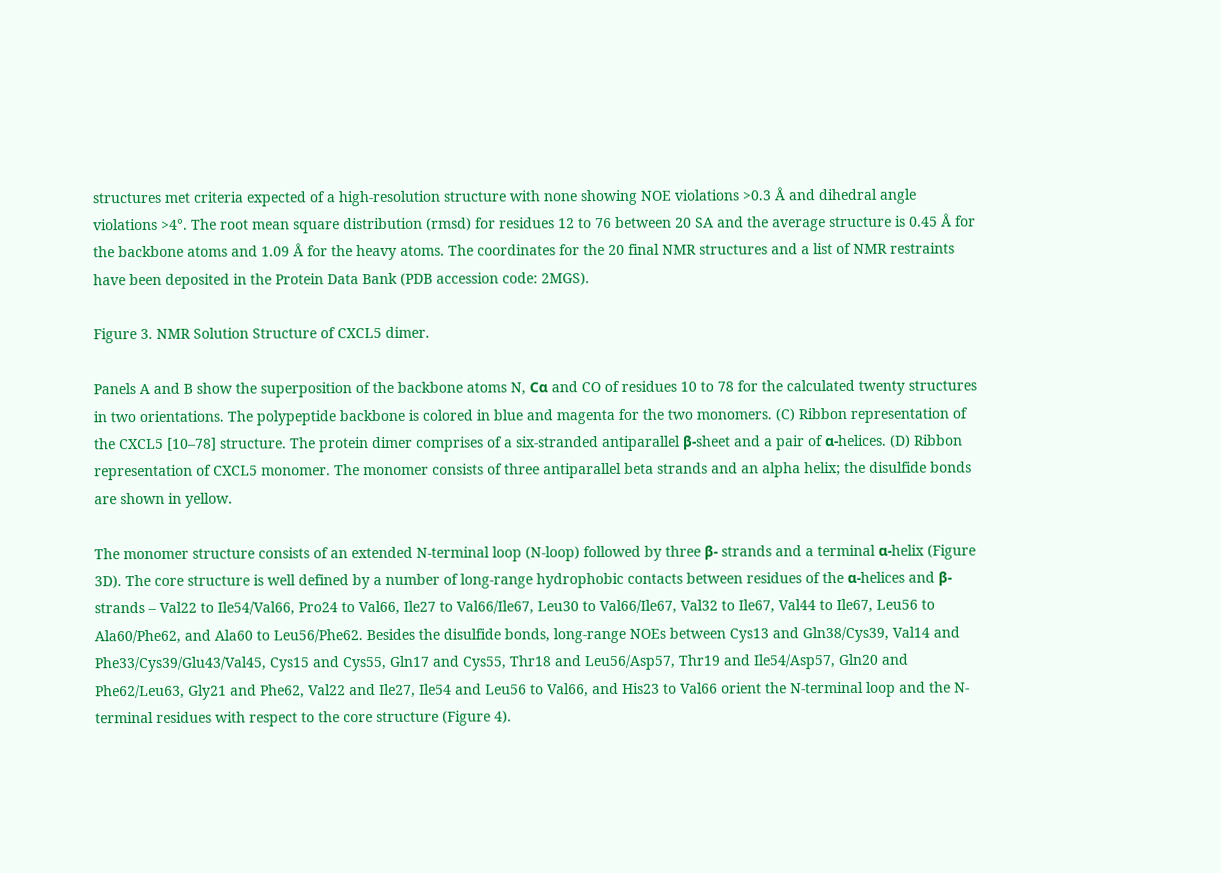structures met criteria expected of a high-resolution structure with none showing NOE violations >0.3 Å and dihedral angle violations >4°. The root mean square distribution (rmsd) for residues 12 to 76 between 20 SA and the average structure is 0.45 Å for the backbone atoms and 1.09 Å for the heavy atoms. The coordinates for the 20 final NMR structures and a list of NMR restraints have been deposited in the Protein Data Bank (PDB accession code: 2MGS).

Figure 3. NMR Solution Structure of CXCL5 dimer.

Panels A and B show the superposition of the backbone atoms N, Cα and CO of residues 10 to 78 for the calculated twenty structures in two orientations. The polypeptide backbone is colored in blue and magenta for the two monomers. (C) Ribbon representation of the CXCL5 [10–78] structure. The protein dimer comprises of a six-stranded antiparallel β-sheet and a pair of α-helices. (D) Ribbon representation of CXCL5 monomer. The monomer consists of three antiparallel beta strands and an alpha helix; the disulfide bonds are shown in yellow.

The monomer structure consists of an extended N-terminal loop (N-loop) followed by three β- strands and a terminal α-helix (Figure 3D). The core structure is well defined by a number of long-range hydrophobic contacts between residues of the α-helices and β-strands – Val22 to Ile54/Val66, Pro24 to Val66, Ile27 to Val66/Ile67, Leu30 to Val66/Ile67, Val32 to Ile67, Val44 to Ile67, Leu56 to Ala60/Phe62, and Ala60 to Leu56/Phe62. Besides the disulfide bonds, long-range NOEs between Cys13 and Gln38/Cys39, Val14 and Phe33/Cys39/Glu43/Val45, Cys15 and Cys55, Gln17 and Cys55, Thr18 and Leu56/Asp57, Thr19 and Ile54/Asp57, Gln20 and Phe62/Leu63, Gly21 and Phe62, Val22 and Ile27, Ile54 and Leu56 to Val66, and His23 to Val66 orient the N-terminal loop and the N-terminal residues with respect to the core structure (Figure 4).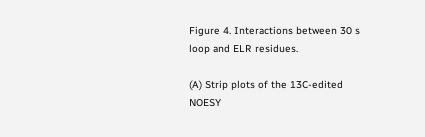Figure 4. Interactions between 30 s loop and ELR residues.

(A) Strip plots of the 13C-edited NOESY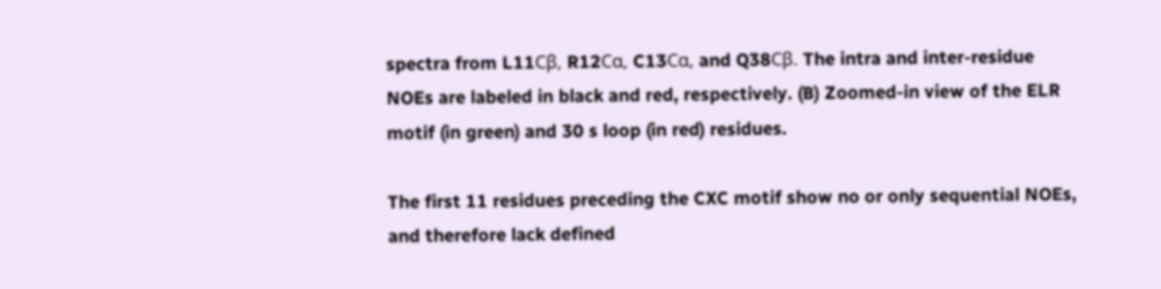spectra from L11Cβ, R12Cα, C13Cα, and Q38Cβ. The intra and inter-residue NOEs are labeled in black and red, respectively. (B) Zoomed-in view of the ELR motif (in green) and 30 s loop (in red) residues.

The first 11 residues preceding the CXC motif show no or only sequential NOEs, and therefore lack defined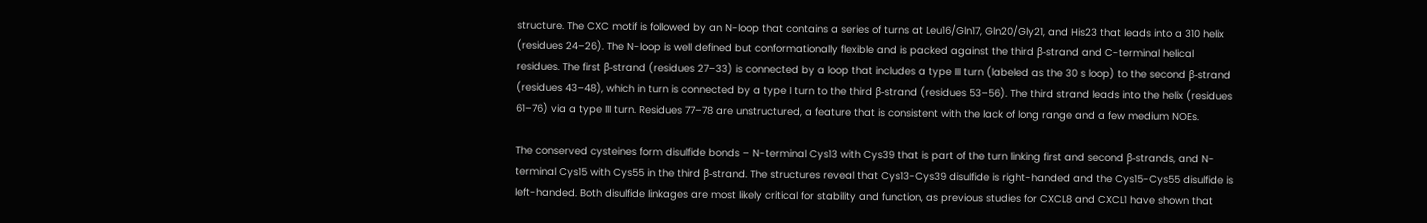structure. The CXC motif is followed by an N-loop that contains a series of turns at Leu16/Gln17, Gln20/Gly21, and His23 that leads into a 310 helix (residues 24–26). The N-loop is well defined but conformationally flexible and is packed against the third β-strand and C-terminal helical residues. The first β-strand (residues 27–33) is connected by a loop that includes a type III turn (labeled as the 30 s loop) to the second β-strand (residues 43–48), which in turn is connected by a type I turn to the third β-strand (residues 53–56). The third strand leads into the helix (residues 61–76) via a type III turn. Residues 77–78 are unstructured, a feature that is consistent with the lack of long range and a few medium NOEs.

The conserved cysteines form disulfide bonds – N-terminal Cys13 with Cys39 that is part of the turn linking first and second β-strands, and N-terminal Cys15 with Cys55 in the third β-strand. The structures reveal that Cys13-Cys39 disulfide is right-handed and the Cys15-Cys55 disulfide is left-handed. Both disulfide linkages are most likely critical for stability and function, as previous studies for CXCL8 and CXCL1 have shown that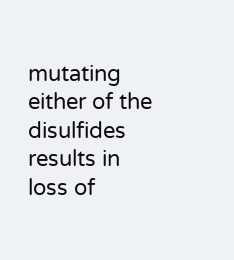mutating either of the disulfides results in loss of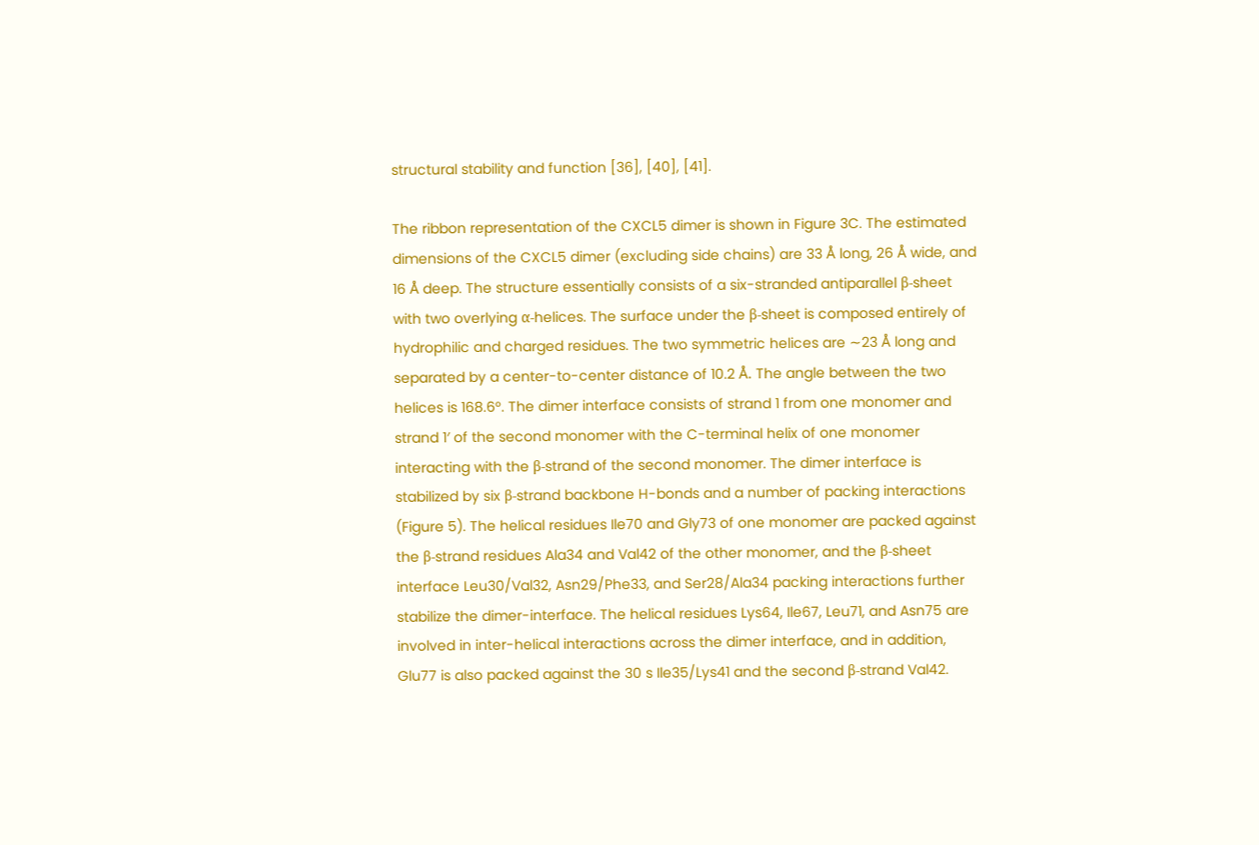structural stability and function [36], [40], [41].

The ribbon representation of the CXCL5 dimer is shown in Figure 3C. The estimated dimensions of the CXCL5 dimer (excluding side chains) are 33 Å long, 26 Å wide, and 16 Å deep. The structure essentially consists of a six-stranded antiparallel β-sheet with two overlying α-helices. The surface under the β-sheet is composed entirely of hydrophilic and charged residues. The two symmetric helices are ∼23 Å long and separated by a center-to-center distance of 10.2 Å. The angle between the two helices is 168.6°. The dimer interface consists of strand 1 from one monomer and strand 1′ of the second monomer with the C-terminal helix of one monomer interacting with the β-strand of the second monomer. The dimer interface is stabilized by six β-strand backbone H-bonds and a number of packing interactions (Figure 5). The helical residues Ile70 and Gly73 of one monomer are packed against the β-strand residues Ala34 and Val42 of the other monomer, and the β-sheet interface Leu30/Val32, Asn29/Phe33, and Ser28/Ala34 packing interactions further stabilize the dimer-interface. The helical residues Lys64, Ile67, Leu71, and Asn75 are involved in inter-helical interactions across the dimer interface, and in addition, Glu77 is also packed against the 30 s Ile35/Lys41 and the second β-strand Val42.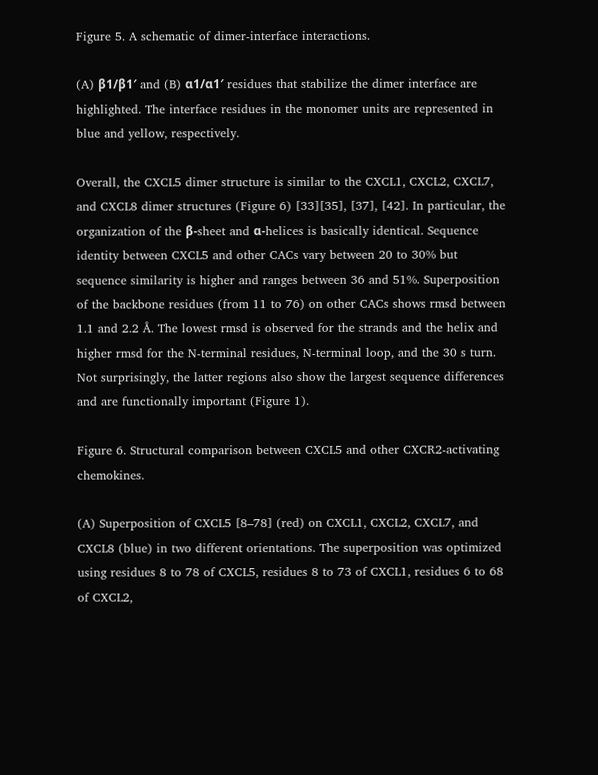Figure 5. A schematic of dimer-interface interactions.

(A) β1/β1′ and (B) α1/α1′ residues that stabilize the dimer interface are highlighted. The interface residues in the monomer units are represented in blue and yellow, respectively.

Overall, the CXCL5 dimer structure is similar to the CXCL1, CXCL2, CXCL7, and CXCL8 dimer structures (Figure 6) [33][35], [37], [42]. In particular, the organization of the β-sheet and α-helices is basically identical. Sequence identity between CXCL5 and other CACs vary between 20 to 30% but sequence similarity is higher and ranges between 36 and 51%. Superposition of the backbone residues (from 11 to 76) on other CACs shows rmsd between 1.1 and 2.2 Å. The lowest rmsd is observed for the strands and the helix and higher rmsd for the N-terminal residues, N-terminal loop, and the 30 s turn. Not surprisingly, the latter regions also show the largest sequence differences and are functionally important (Figure 1).

Figure 6. Structural comparison between CXCL5 and other CXCR2-activating chemokines.

(A) Superposition of CXCL5 [8–78] (red) on CXCL1, CXCL2, CXCL7, and CXCL8 (blue) in two different orientations. The superposition was optimized using residues 8 to 78 of CXCL5, residues 8 to 73 of CXCL1, residues 6 to 68 of CXCL2,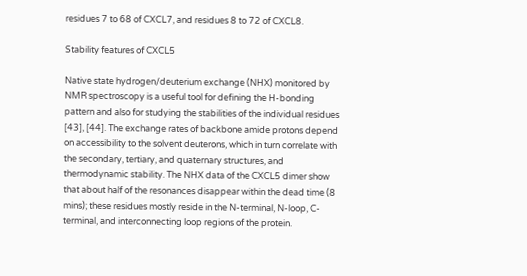residues 7 to 68 of CXCL7, and residues 8 to 72 of CXCL8.

Stability features of CXCL5

Native state hydrogen/deuterium exchange (NHX) monitored by NMR spectroscopy is a useful tool for defining the H-bonding pattern and also for studying the stabilities of the individual residues [43], [44]. The exchange rates of backbone amide protons depend on accessibility to the solvent deuterons, which in turn correlate with the secondary, tertiary, and quaternary structures, and thermodynamic stability. The NHX data of the CXCL5 dimer show that about half of the resonances disappear within the dead time (8 mins); these residues mostly reside in the N-terminal, N-loop, C-terminal, and interconnecting loop regions of the protein.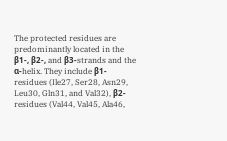The protected residues are predominantly located in the β1-, β2-, and β3-strands and the α-helix. They include β1-residues (Ile27, Ser28, Asn29, Leu30, Gln31, and Val32), β2-residues (Val44, Val45, Ala46,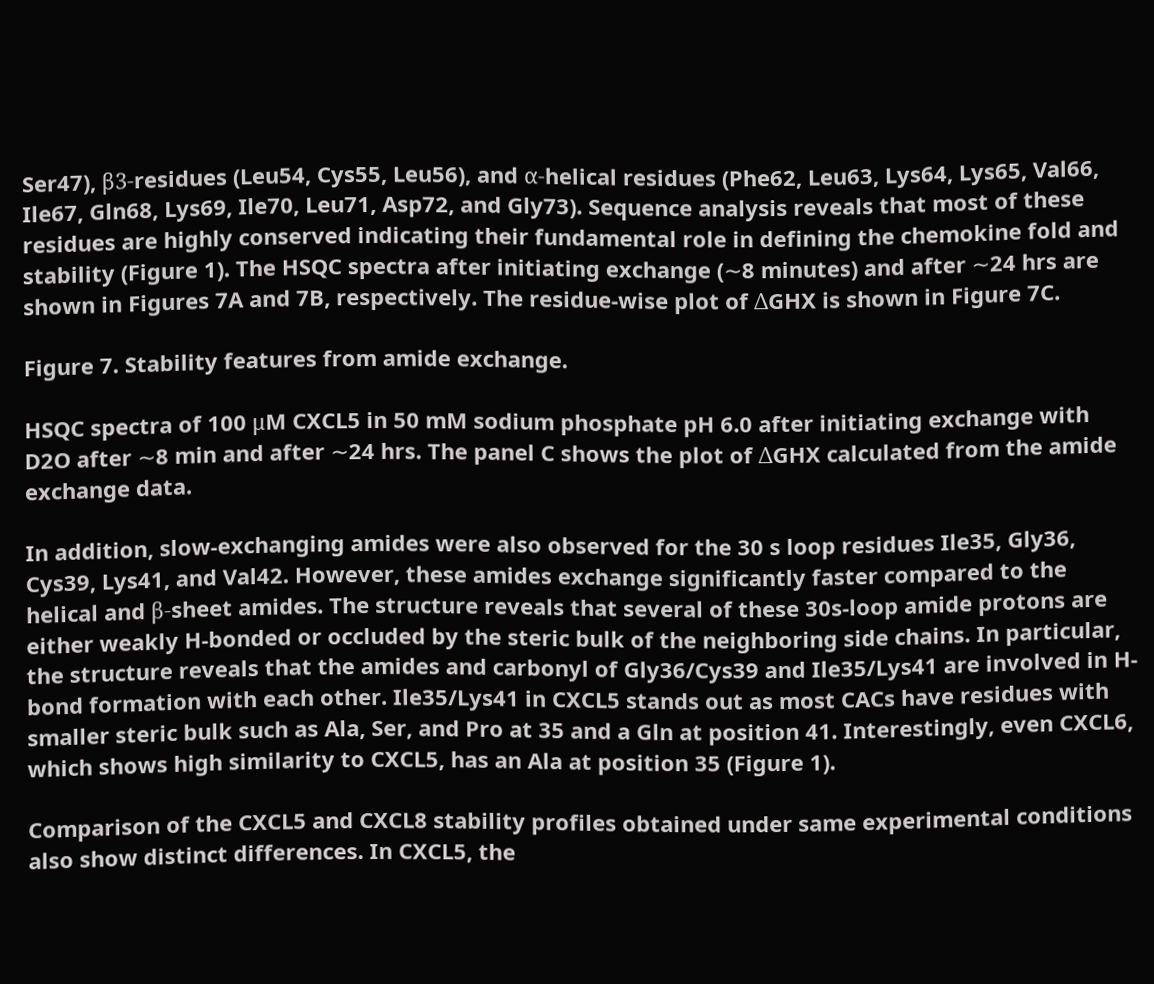Ser47), β3-residues (Leu54, Cys55, Leu56), and α-helical residues (Phe62, Leu63, Lys64, Lys65, Val66, Ile67, Gln68, Lys69, Ile70, Leu71, Asp72, and Gly73). Sequence analysis reveals that most of these residues are highly conserved indicating their fundamental role in defining the chemokine fold and stability (Figure 1). The HSQC spectra after initiating exchange (∼8 minutes) and after ∼24 hrs are shown in Figures 7A and 7B, respectively. The residue-wise plot of ΔGHX is shown in Figure 7C.

Figure 7. Stability features from amide exchange.

HSQC spectra of 100 μM CXCL5 in 50 mM sodium phosphate pH 6.0 after initiating exchange with D2O after ∼8 min and after ∼24 hrs. The panel C shows the plot of ΔGHX calculated from the amide exchange data.

In addition, slow-exchanging amides were also observed for the 30 s loop residues Ile35, Gly36, Cys39, Lys41, and Val42. However, these amides exchange significantly faster compared to the helical and β-sheet amides. The structure reveals that several of these 30s-loop amide protons are either weakly H-bonded or occluded by the steric bulk of the neighboring side chains. In particular, the structure reveals that the amides and carbonyl of Gly36/Cys39 and Ile35/Lys41 are involved in H-bond formation with each other. Ile35/Lys41 in CXCL5 stands out as most CACs have residues with smaller steric bulk such as Ala, Ser, and Pro at 35 and a Gln at position 41. Interestingly, even CXCL6, which shows high similarity to CXCL5, has an Ala at position 35 (Figure 1).

Comparison of the CXCL5 and CXCL8 stability profiles obtained under same experimental conditions also show distinct differences. In CXCL5, the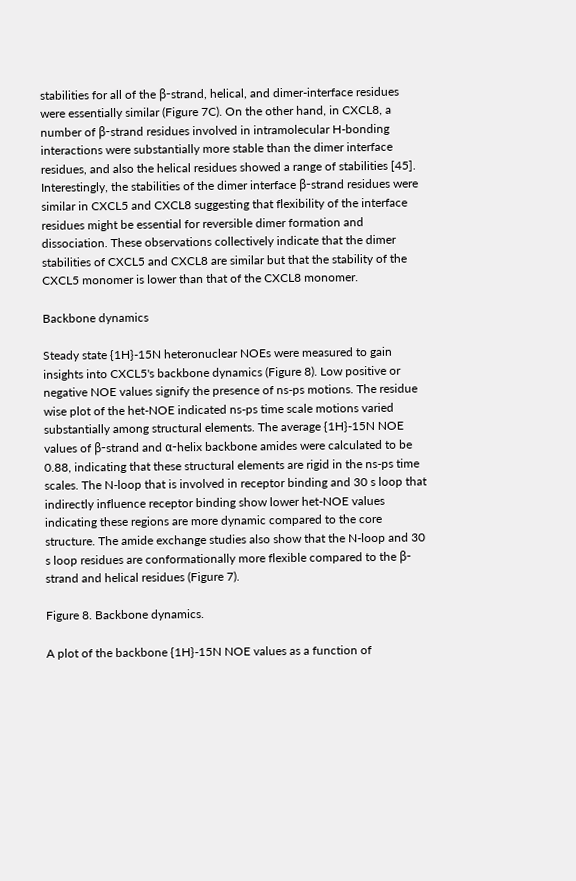stabilities for all of the β-strand, helical, and dimer-interface residues were essentially similar (Figure 7C). On the other hand, in CXCL8, a number of β-strand residues involved in intramolecular H-bonding interactions were substantially more stable than the dimer interface residues, and also the helical residues showed a range of stabilities [45]. Interestingly, the stabilities of the dimer interface β-strand residues were similar in CXCL5 and CXCL8 suggesting that flexibility of the interface residues might be essential for reversible dimer formation and dissociation. These observations collectively indicate that the dimer stabilities of CXCL5 and CXCL8 are similar but that the stability of the CXCL5 monomer is lower than that of the CXCL8 monomer.

Backbone dynamics

Steady state {1H}-15N heteronuclear NOEs were measured to gain insights into CXCL5's backbone dynamics (Figure 8). Low positive or negative NOE values signify the presence of ns-ps motions. The residue wise plot of the het-NOE indicated ns-ps time scale motions varied substantially among structural elements. The average {1H}-15N NOE values of β-strand and α-helix backbone amides were calculated to be 0.88, indicating that these structural elements are rigid in the ns-ps time scales. The N-loop that is involved in receptor binding and 30 s loop that indirectly influence receptor binding show lower het-NOE values indicating these regions are more dynamic compared to the core structure. The amide exchange studies also show that the N-loop and 30 s loop residues are conformationally more flexible compared to the β-strand and helical residues (Figure 7).

Figure 8. Backbone dynamics.

A plot of the backbone {1H}-15N NOE values as a function of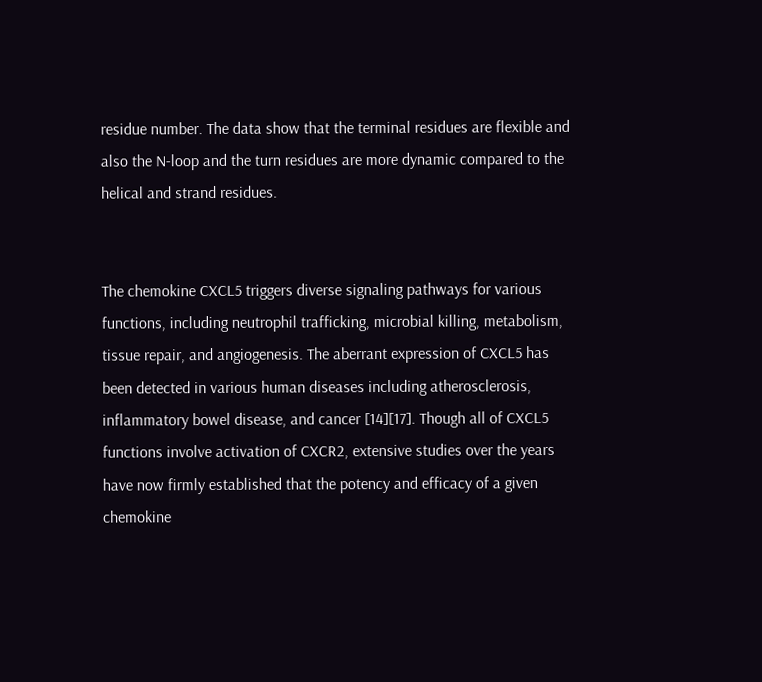residue number. The data show that the terminal residues are flexible and also the N-loop and the turn residues are more dynamic compared to the helical and strand residues.


The chemokine CXCL5 triggers diverse signaling pathways for various functions, including neutrophil trafficking, microbial killing, metabolism, tissue repair, and angiogenesis. The aberrant expression of CXCL5 has been detected in various human diseases including atherosclerosis, inflammatory bowel disease, and cancer [14][17]. Though all of CXCL5 functions involve activation of CXCR2, extensive studies over the years have now firmly established that the potency and efficacy of a given chemokine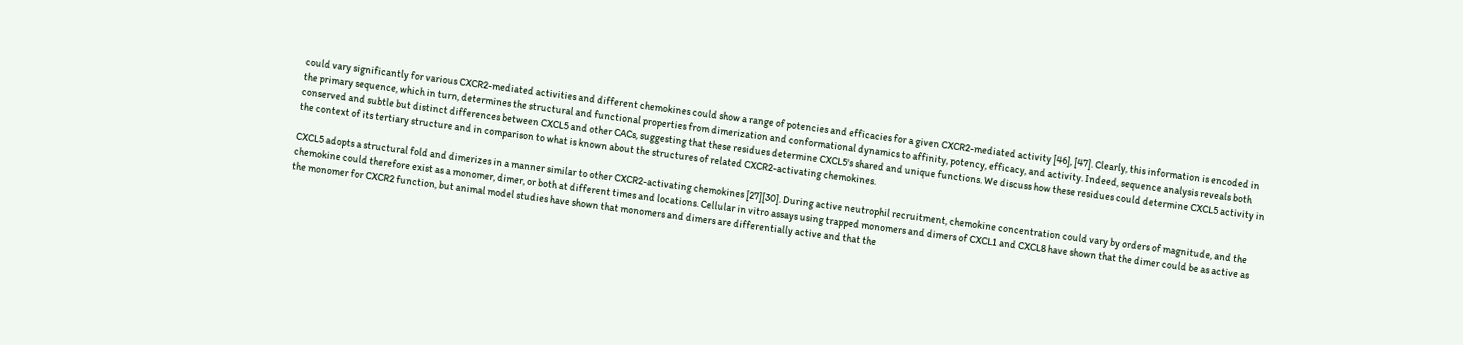could vary significantly for various CXCR2-mediated activities and different chemokines could show a range of potencies and efficacies for a given CXCR2-mediated activity [46], [47]. Clearly, this information is encoded in the primary sequence, which in turn, determines the structural and functional properties from dimerization and conformational dynamics to affinity, potency, efficacy, and activity. Indeed, sequence analysis reveals both conserved and subtle but distinct differences between CXCL5 and other CACs, suggesting that these residues determine CXCL5's shared and unique functions. We discuss how these residues could determine CXCL5 activity in the context of its tertiary structure and in comparison to what is known about the structures of related CXCR2-activating chemokines.

CXCL5 adopts a structural fold and dimerizes in a manner similar to other CXCR2-activating chemokines [27][30]. During active neutrophil recruitment, chemokine concentration could vary by orders of magnitude, and the chemokine could therefore exist as a monomer, dimer, or both at different times and locations. Cellular in vitro assays using trapped monomers and dimers of CXCL1 and CXCL8 have shown that the dimer could be as active as the monomer for CXCR2 function, but animal model studies have shown that monomers and dimers are differentially active and that the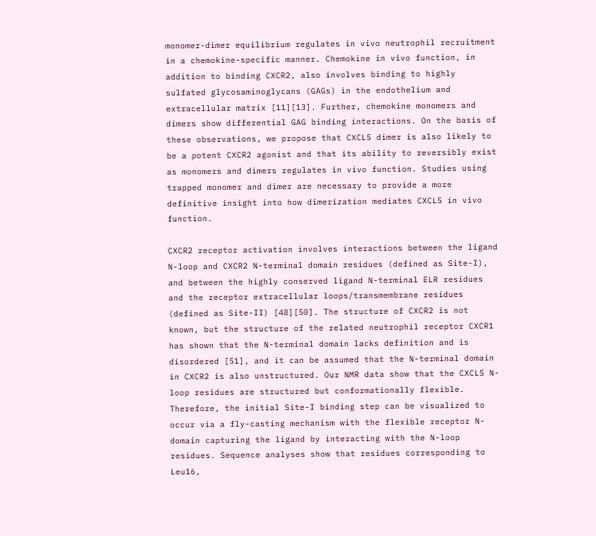monomer-dimer equilibrium regulates in vivo neutrophil recruitment in a chemokine-specific manner. Chemokine in vivo function, in addition to binding CXCR2, also involves binding to highly sulfated glycosaminoglycans (GAGs) in the endothelium and extracellular matrix [11][13]. Further, chemokine monomers and dimers show differential GAG binding interactions. On the basis of these observations, we propose that CXCL5 dimer is also likely to be a potent CXCR2 agonist and that its ability to reversibly exist as monomers and dimers regulates in vivo function. Studies using trapped monomer and dimer are necessary to provide a more definitive insight into how dimerization mediates CXCL5 in vivo function.

CXCR2 receptor activation involves interactions between the ligand N-loop and CXCR2 N-terminal domain residues (defined as Site-I), and between the highly conserved ligand N-terminal ELR residues and the receptor extracellular loops/transmembrane residues (defined as Site-II) [48][50]. The structure of CXCR2 is not known, but the structure of the related neutrophil receptor CXCR1 has shown that the N-terminal domain lacks definition and is disordered [51], and it can be assumed that the N-terminal domain in CXCR2 is also unstructured. Our NMR data show that the CXCL5 N-loop residues are structured but conformationally flexible. Therefore, the initial Site-I binding step can be visualized to occur via a fly-casting mechanism with the flexible receptor N-domain capturing the ligand by interacting with the N-loop residues. Sequence analyses show that residues corresponding to Leu16,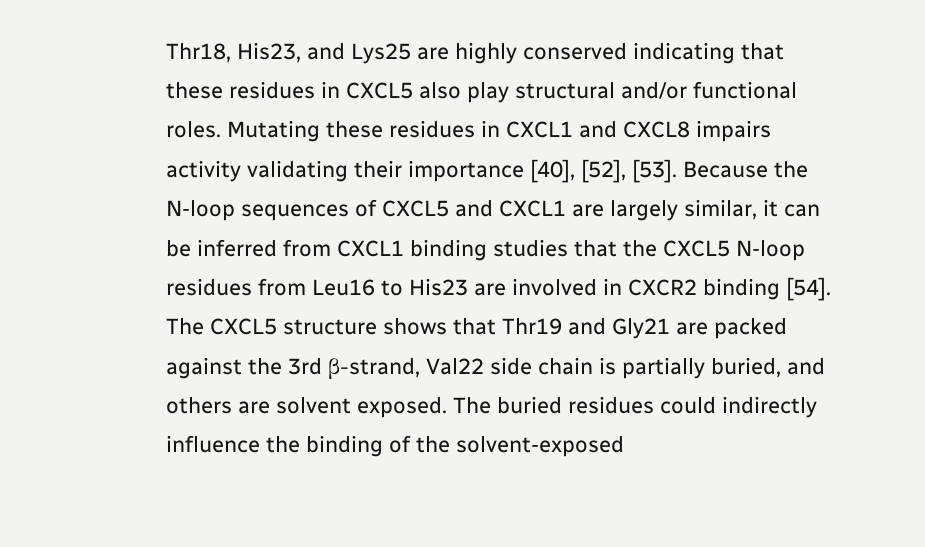Thr18, His23, and Lys25 are highly conserved indicating that these residues in CXCL5 also play structural and/or functional roles. Mutating these residues in CXCL1 and CXCL8 impairs activity validating their importance [40], [52], [53]. Because the N-loop sequences of CXCL5 and CXCL1 are largely similar, it can be inferred from CXCL1 binding studies that the CXCL5 N-loop residues from Leu16 to His23 are involved in CXCR2 binding [54]. The CXCL5 structure shows that Thr19 and Gly21 are packed against the 3rd β-strand, Val22 side chain is partially buried, and others are solvent exposed. The buried residues could indirectly influence the binding of the solvent-exposed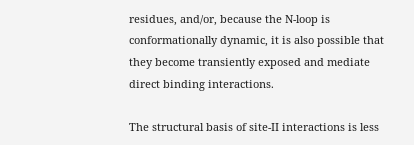residues, and/or, because the N-loop is conformationally dynamic, it is also possible that they become transiently exposed and mediate direct binding interactions.

The structural basis of site-II interactions is less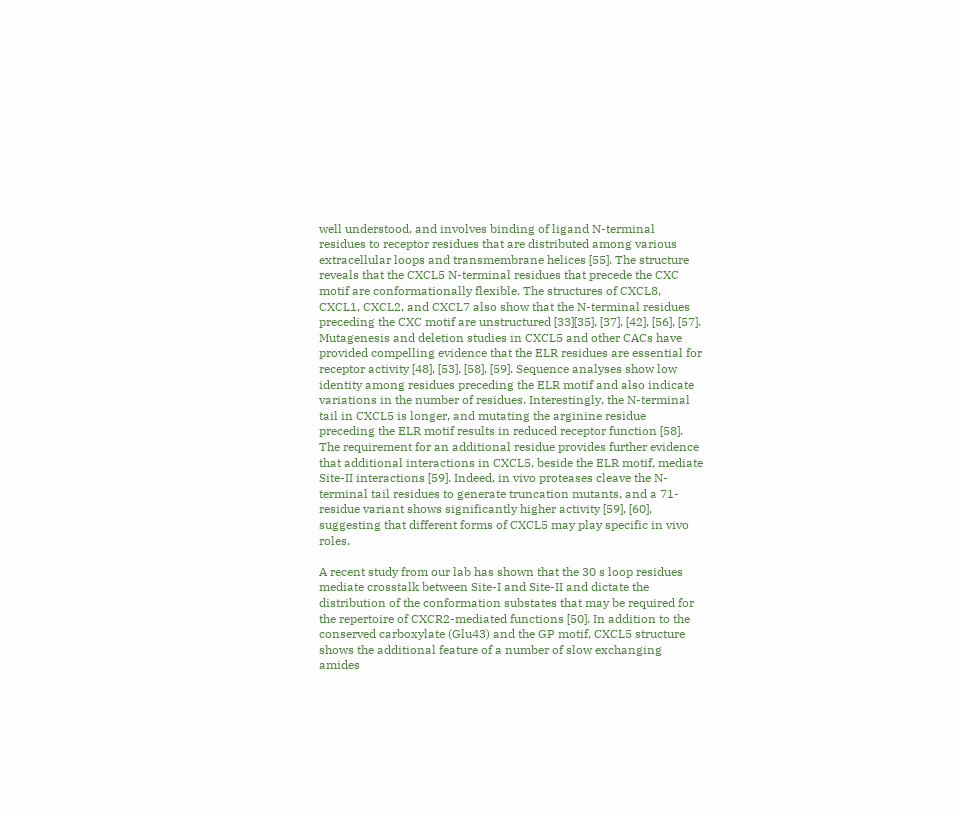well understood, and involves binding of ligand N-terminal residues to receptor residues that are distributed among various extracellular loops and transmembrane helices [55]. The structure reveals that the CXCL5 N-terminal residues that precede the CXC motif are conformationally flexible. The structures of CXCL8, CXCL1, CXCL2, and CXCL7 also show that the N-terminal residues preceding the CXC motif are unstructured [33][35], [37], [42], [56], [57]. Mutagenesis and deletion studies in CXCL5 and other CACs have provided compelling evidence that the ELR residues are essential for receptor activity [48], [53], [58], [59]. Sequence analyses show low identity among residues preceding the ELR motif and also indicate variations in the number of residues. Interestingly, the N-terminal tail in CXCL5 is longer, and mutating the arginine residue preceding the ELR motif results in reduced receptor function [58]. The requirement for an additional residue provides further evidence that additional interactions in CXCL5, beside the ELR motif, mediate Site-II interactions [59]. Indeed, in vivo proteases cleave the N-terminal tail residues to generate truncation mutants, and a 71-residue variant shows significantly higher activity [59], [60], suggesting that different forms of CXCL5 may play specific in vivo roles.

A recent study from our lab has shown that the 30 s loop residues mediate crosstalk between Site-I and Site-II and dictate the distribution of the conformation substates that may be required for the repertoire of CXCR2-mediated functions [50]. In addition to the conserved carboxylate (Glu43) and the GP motif, CXCL5 structure shows the additional feature of a number of slow exchanging amides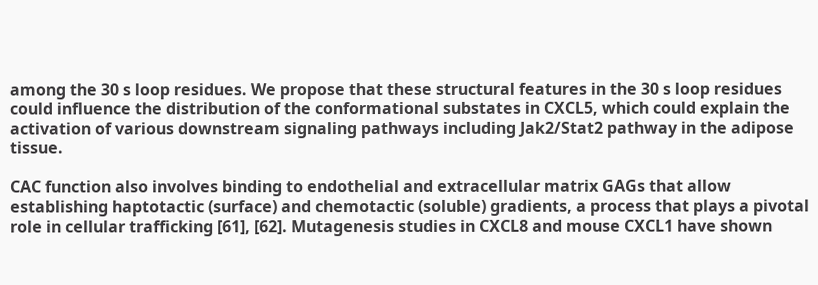among the 30 s loop residues. We propose that these structural features in the 30 s loop residues could influence the distribution of the conformational substates in CXCL5, which could explain the activation of various downstream signaling pathways including Jak2/Stat2 pathway in the adipose tissue.

CAC function also involves binding to endothelial and extracellular matrix GAGs that allow establishing haptotactic (surface) and chemotactic (soluble) gradients, a process that plays a pivotal role in cellular trafficking [61], [62]. Mutagenesis studies in CXCL8 and mouse CXCL1 have shown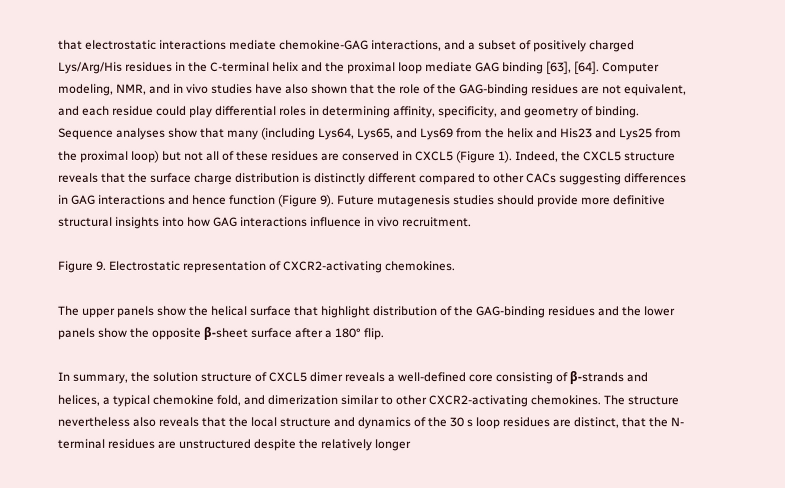that electrostatic interactions mediate chemokine-GAG interactions, and a subset of positively charged Lys/Arg/His residues in the C-terminal helix and the proximal loop mediate GAG binding [63], [64]. Computer modeling, NMR, and in vivo studies have also shown that the role of the GAG-binding residues are not equivalent, and each residue could play differential roles in determining affinity, specificity, and geometry of binding. Sequence analyses show that many (including Lys64, Lys65, and Lys69 from the helix and His23 and Lys25 from the proximal loop) but not all of these residues are conserved in CXCL5 (Figure 1). Indeed, the CXCL5 structure reveals that the surface charge distribution is distinctly different compared to other CACs suggesting differences in GAG interactions and hence function (Figure 9). Future mutagenesis studies should provide more definitive structural insights into how GAG interactions influence in vivo recruitment.

Figure 9. Electrostatic representation of CXCR2-activating chemokines.

The upper panels show the helical surface that highlight distribution of the GAG-binding residues and the lower panels show the opposite β-sheet surface after a 180° flip.

In summary, the solution structure of CXCL5 dimer reveals a well-defined core consisting of β-strands and helices, a typical chemokine fold, and dimerization similar to other CXCR2-activating chemokines. The structure nevertheless also reveals that the local structure and dynamics of the 30 s loop residues are distinct, that the N-terminal residues are unstructured despite the relatively longer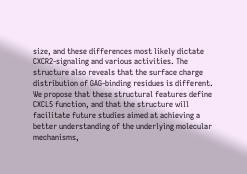size, and these differences most likely dictate CXCR2-signaling and various activities. The structure also reveals that the surface charge distribution of GAG-binding residues is different. We propose that these structural features define CXCL5 function, and that the structure will facilitate future studies aimed at achieving a better understanding of the underlying molecular mechanisms,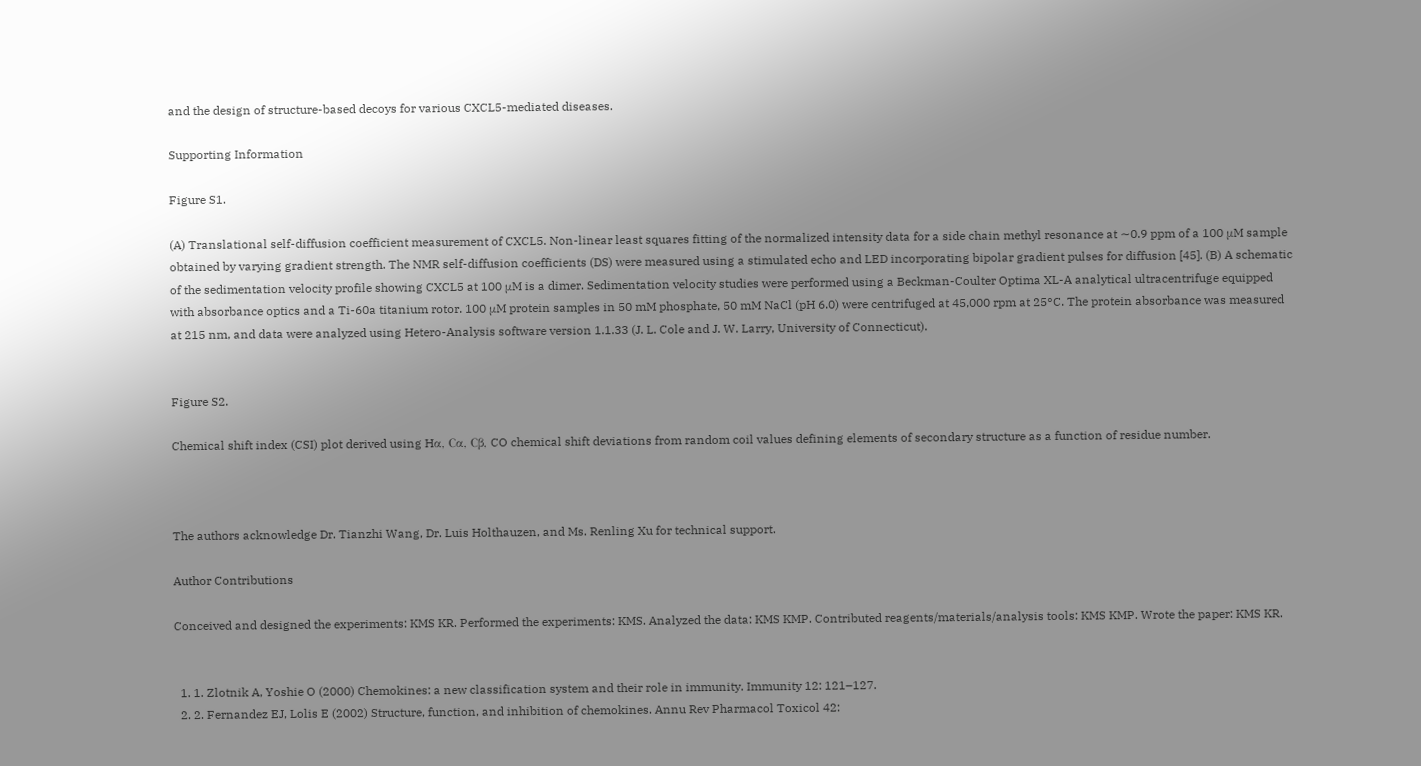and the design of structure-based decoys for various CXCL5-mediated diseases.

Supporting Information

Figure S1.

(A) Translational self-diffusion coefficient measurement of CXCL5. Non-linear least squares fitting of the normalized intensity data for a side chain methyl resonance at ∼0.9 ppm of a 100 μM sample obtained by varying gradient strength. The NMR self-diffusion coefficients (DS) were measured using a stimulated echo and LED incorporating bipolar gradient pulses for diffusion [45]. (B) A schematic of the sedimentation velocity profile showing CXCL5 at 100 μM is a dimer. Sedimentation velocity studies were performed using a Beckman-Coulter Optima XL-A analytical ultracentrifuge equipped with absorbance optics and a Ti-60a titanium rotor. 100 μM protein samples in 50 mM phosphate, 50 mM NaCl (pH 6.0) were centrifuged at 45,000 rpm at 25°C. The protein absorbance was measured at 215 nm, and data were analyzed using Hetero-Analysis software version 1.1.33 (J. L. Cole and J. W. Larry, University of Connecticut).


Figure S2.

Chemical shift index (CSI) plot derived using Hα, Cα, Cβ, CO chemical shift deviations from random coil values defining elements of secondary structure as a function of residue number.



The authors acknowledge Dr. Tianzhi Wang, Dr. Luis Holthauzen, and Ms. Renling Xu for technical support.

Author Contributions

Conceived and designed the experiments: KMS KR. Performed the experiments: KMS. Analyzed the data: KMS KMP. Contributed reagents/materials/analysis tools: KMS KMP. Wrote the paper: KMS KR.


  1. 1. Zlotnik A, Yoshie O (2000) Chemokines: a new classification system and their role in immunity. Immunity 12: 121–127.
  2. 2. Fernandez EJ, Lolis E (2002) Structure, function, and inhibition of chemokines. Annu Rev Pharmacol Toxicol 42: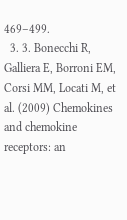469–499.
  3. 3. Bonecchi R, Galliera E, Borroni EM, Corsi MM, Locati M, et al. (2009) Chemokines and chemokine receptors: an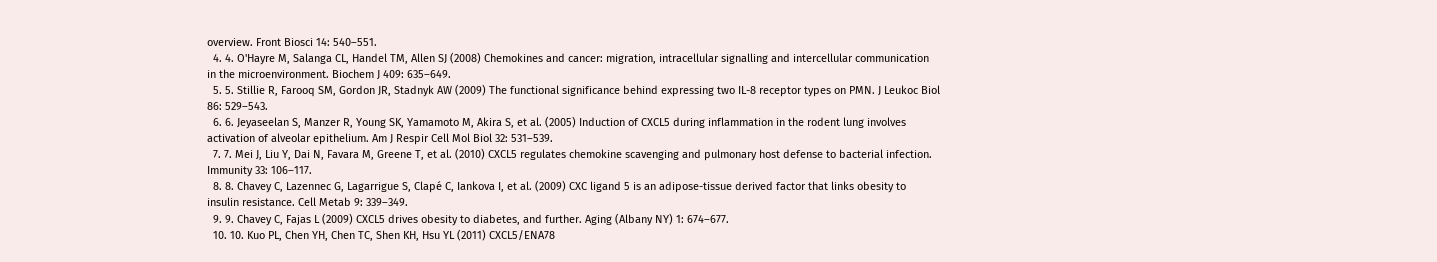overview. Front Biosci 14: 540–551.
  4. 4. O'Hayre M, Salanga CL, Handel TM, Allen SJ (2008) Chemokines and cancer: migration, intracellular signalling and intercellular communication in the microenvironment. Biochem J 409: 635–649.
  5. 5. Stillie R, Farooq SM, Gordon JR, Stadnyk AW (2009) The functional significance behind expressing two IL-8 receptor types on PMN. J Leukoc Biol 86: 529–543.
  6. 6. Jeyaseelan S, Manzer R, Young SK, Yamamoto M, Akira S, et al. (2005) Induction of CXCL5 during inflammation in the rodent lung involves activation of alveolar epithelium. Am J Respir Cell Mol Biol 32: 531–539.
  7. 7. Mei J, Liu Y, Dai N, Favara M, Greene T, et al. (2010) CXCL5 regulates chemokine scavenging and pulmonary host defense to bacterial infection. Immunity 33: 106–117.
  8. 8. Chavey C, Lazennec G, Lagarrigue S, Clapé C, Iankova I, et al. (2009) CXC ligand 5 is an adipose-tissue derived factor that links obesity to insulin resistance. Cell Metab 9: 339–349.
  9. 9. Chavey C, Fajas L (2009) CXCL5 drives obesity to diabetes, and further. Aging (Albany NY) 1: 674–677.
  10. 10. Kuo PL, Chen YH, Chen TC, Shen KH, Hsu YL (2011) CXCL5/ENA78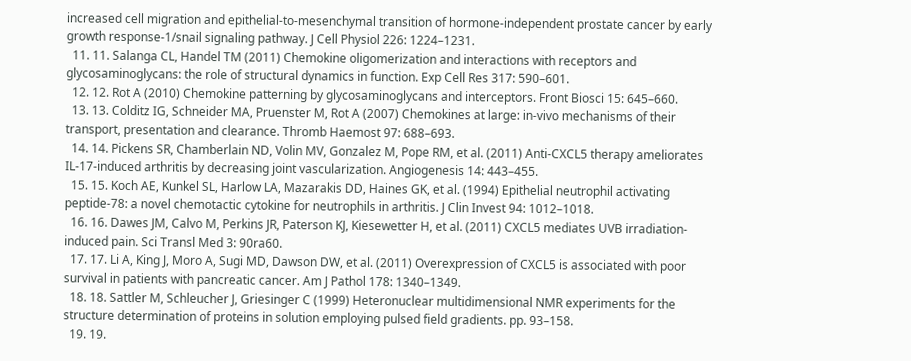increased cell migration and epithelial-to-mesenchymal transition of hormone-independent prostate cancer by early growth response-1/snail signaling pathway. J Cell Physiol 226: 1224–1231.
  11. 11. Salanga CL, Handel TM (2011) Chemokine oligomerization and interactions with receptors and glycosaminoglycans: the role of structural dynamics in function. Exp Cell Res 317: 590–601.
  12. 12. Rot A (2010) Chemokine patterning by glycosaminoglycans and interceptors. Front Biosci 15: 645–660.
  13. 13. Colditz IG, Schneider MA, Pruenster M, Rot A (2007) Chemokines at large: in-vivo mechanisms of their transport, presentation and clearance. Thromb Haemost 97: 688–693.
  14. 14. Pickens SR, Chamberlain ND, Volin MV, Gonzalez M, Pope RM, et al. (2011) Anti-CXCL5 therapy ameliorates IL-17-induced arthritis by decreasing joint vascularization. Angiogenesis 14: 443–455.
  15. 15. Koch AE, Kunkel SL, Harlow LA, Mazarakis DD, Haines GK, et al. (1994) Epithelial neutrophil activating peptide-78: a novel chemotactic cytokine for neutrophils in arthritis. J Clin Invest 94: 1012–1018.
  16. 16. Dawes JM, Calvo M, Perkins JR, Paterson KJ, Kiesewetter H, et al. (2011) CXCL5 mediates UVB irradiation-induced pain. Sci Transl Med 3: 90ra60.
  17. 17. Li A, King J, Moro A, Sugi MD, Dawson DW, et al. (2011) Overexpression of CXCL5 is associated with poor survival in patients with pancreatic cancer. Am J Pathol 178: 1340–1349.
  18. 18. Sattler M, Schleucher J, Griesinger C (1999) Heteronuclear multidimensional NMR experiments for the structure determination of proteins in solution employing pulsed field gradients. pp. 93–158.
  19. 19.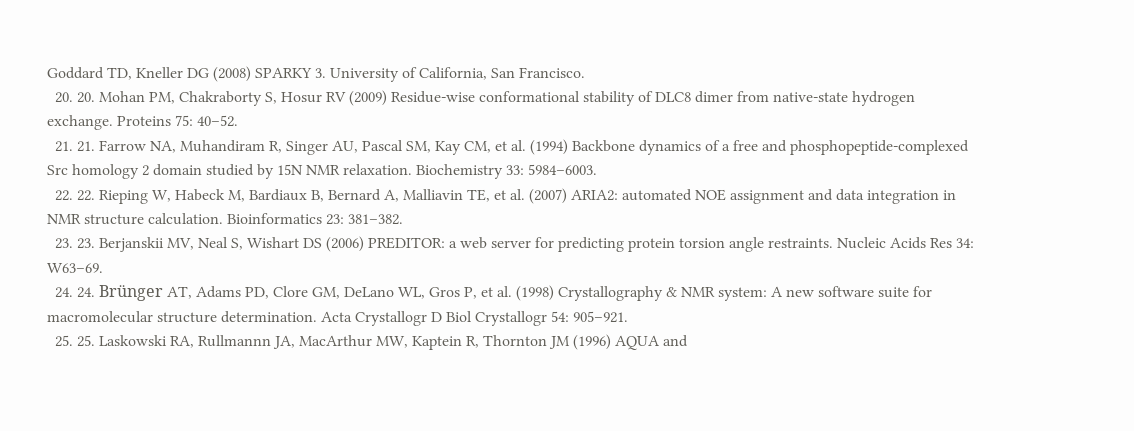Goddard TD, Kneller DG (2008) SPARKY 3. University of California, San Francisco.
  20. 20. Mohan PM, Chakraborty S, Hosur RV (2009) Residue-wise conformational stability of DLC8 dimer from native-state hydrogen exchange. Proteins 75: 40–52.
  21. 21. Farrow NA, Muhandiram R, Singer AU, Pascal SM, Kay CM, et al. (1994) Backbone dynamics of a free and phosphopeptide-complexed Src homology 2 domain studied by 15N NMR relaxation. Biochemistry 33: 5984–6003.
  22. 22. Rieping W, Habeck M, Bardiaux B, Bernard A, Malliavin TE, et al. (2007) ARIA2: automated NOE assignment and data integration in NMR structure calculation. Bioinformatics 23: 381–382.
  23. 23. Berjanskii MV, Neal S, Wishart DS (2006) PREDITOR: a web server for predicting protein torsion angle restraints. Nucleic Acids Res 34: W63–69.
  24. 24. Brünger AT, Adams PD, Clore GM, DeLano WL, Gros P, et al. (1998) Crystallography & NMR system: A new software suite for macromolecular structure determination. Acta Crystallogr D Biol Crystallogr 54: 905–921.
  25. 25. Laskowski RA, Rullmannn JA, MacArthur MW, Kaptein R, Thornton JM (1996) AQUA and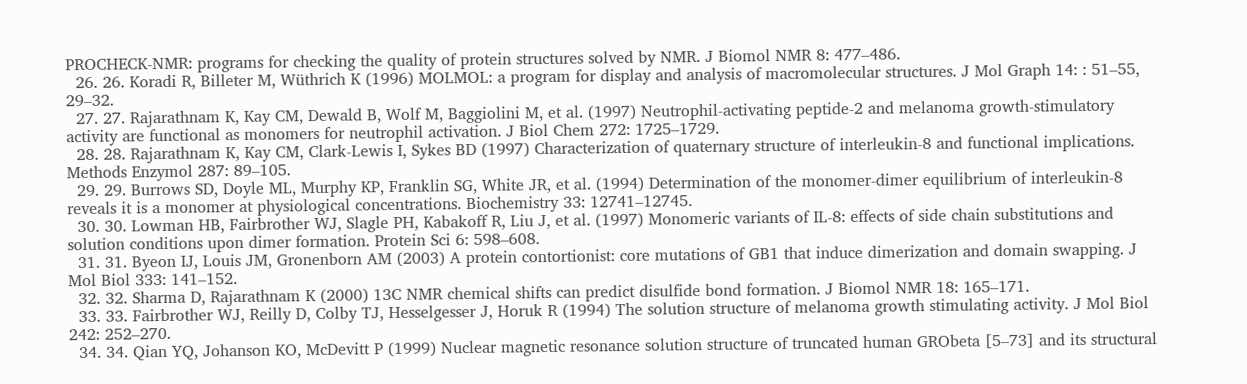PROCHECK-NMR: programs for checking the quality of protein structures solved by NMR. J Biomol NMR 8: 477–486.
  26. 26. Koradi R, Billeter M, Wüthrich K (1996) MOLMOL: a program for display and analysis of macromolecular structures. J Mol Graph 14: : 51–55, 29–32.
  27. 27. Rajarathnam K, Kay CM, Dewald B, Wolf M, Baggiolini M, et al. (1997) Neutrophil-activating peptide-2 and melanoma growth-stimulatory activity are functional as monomers for neutrophil activation. J Biol Chem 272: 1725–1729.
  28. 28. Rajarathnam K, Kay CM, Clark-Lewis I, Sykes BD (1997) Characterization of quaternary structure of interleukin-8 and functional implications. Methods Enzymol 287: 89–105.
  29. 29. Burrows SD, Doyle ML, Murphy KP, Franklin SG, White JR, et al. (1994) Determination of the monomer-dimer equilibrium of interleukin-8 reveals it is a monomer at physiological concentrations. Biochemistry 33: 12741–12745.
  30. 30. Lowman HB, Fairbrother WJ, Slagle PH, Kabakoff R, Liu J, et al. (1997) Monomeric variants of IL-8: effects of side chain substitutions and solution conditions upon dimer formation. Protein Sci 6: 598–608.
  31. 31. Byeon IJ, Louis JM, Gronenborn AM (2003) A protein contortionist: core mutations of GB1 that induce dimerization and domain swapping. J Mol Biol 333: 141–152.
  32. 32. Sharma D, Rajarathnam K (2000) 13C NMR chemical shifts can predict disulfide bond formation. J Biomol NMR 18: 165–171.
  33. 33. Fairbrother WJ, Reilly D, Colby TJ, Hesselgesser J, Horuk R (1994) The solution structure of melanoma growth stimulating activity. J Mol Biol 242: 252–270.
  34. 34. Qian YQ, Johanson KO, McDevitt P (1999) Nuclear magnetic resonance solution structure of truncated human GRObeta [5–73] and its structural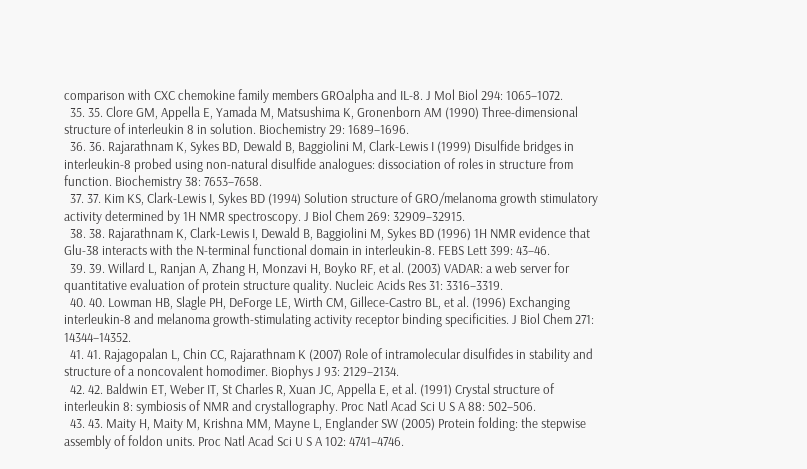comparison with CXC chemokine family members GROalpha and IL-8. J Mol Biol 294: 1065–1072.
  35. 35. Clore GM, Appella E, Yamada M, Matsushima K, Gronenborn AM (1990) Three-dimensional structure of interleukin 8 in solution. Biochemistry 29: 1689–1696.
  36. 36. Rajarathnam K, Sykes BD, Dewald B, Baggiolini M, Clark-Lewis I (1999) Disulfide bridges in interleukin-8 probed using non-natural disulfide analogues: dissociation of roles in structure from function. Biochemistry 38: 7653–7658.
  37. 37. Kim KS, Clark-Lewis I, Sykes BD (1994) Solution structure of GRO/melanoma growth stimulatory activity determined by 1H NMR spectroscopy. J Biol Chem 269: 32909–32915.
  38. 38. Rajarathnam K, Clark-Lewis I, Dewald B, Baggiolini M, Sykes BD (1996) 1H NMR evidence that Glu-38 interacts with the N-terminal functional domain in interleukin-8. FEBS Lett 399: 43–46.
  39. 39. Willard L, Ranjan A, Zhang H, Monzavi H, Boyko RF, et al. (2003) VADAR: a web server for quantitative evaluation of protein structure quality. Nucleic Acids Res 31: 3316–3319.
  40. 40. Lowman HB, Slagle PH, DeForge LE, Wirth CM, Gillece-Castro BL, et al. (1996) Exchanging interleukin-8 and melanoma growth-stimulating activity receptor binding specificities. J Biol Chem 271: 14344–14352.
  41. 41. Rajagopalan L, Chin CC, Rajarathnam K (2007) Role of intramolecular disulfides in stability and structure of a noncovalent homodimer. Biophys J 93: 2129–2134.
  42. 42. Baldwin ET, Weber IT, St Charles R, Xuan JC, Appella E, et al. (1991) Crystal structure of interleukin 8: symbiosis of NMR and crystallography. Proc Natl Acad Sci U S A 88: 502–506.
  43. 43. Maity H, Maity M, Krishna MM, Mayne L, Englander SW (2005) Protein folding: the stepwise assembly of foldon units. Proc Natl Acad Sci U S A 102: 4741–4746.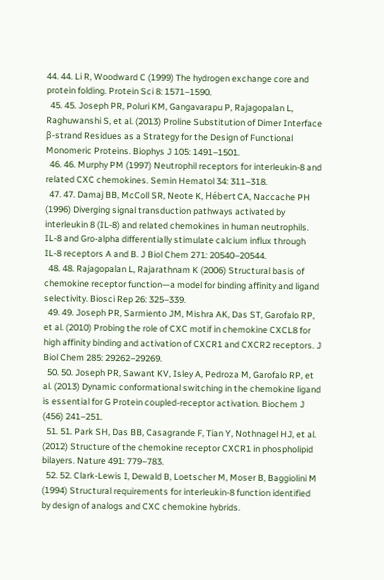44. 44. Li R, Woodward C (1999) The hydrogen exchange core and protein folding. Protein Sci 8: 1571–1590.
  45. 45. Joseph PR, Poluri KM, Gangavarapu P, Rajagopalan L, Raghuwanshi S, et al. (2013) Proline Substitution of Dimer Interface β-strand Residues as a Strategy for the Design of Functional Monomeric Proteins. Biophys J 105: 1491–1501.
  46. 46. Murphy PM (1997) Neutrophil receptors for interleukin-8 and related CXC chemokines. Semin Hematol 34: 311–318.
  47. 47. Damaj BB, McColl SR, Neote K, Hébert CA, Naccache PH (1996) Diverging signal transduction pathways activated by interleukin 8 (IL-8) and related chemokines in human neutrophils. IL-8 and Gro-alpha differentially stimulate calcium influx through IL-8 receptors A and B. J Biol Chem 271: 20540–20544.
  48. 48. Rajagopalan L, Rajarathnam K (2006) Structural basis of chemokine receptor function—a model for binding affinity and ligand selectivity. Biosci Rep 26: 325–339.
  49. 49. Joseph PR, Sarmiento JM, Mishra AK, Das ST, Garofalo RP, et al. (2010) Probing the role of CXC motif in chemokine CXCL8 for high affinity binding and activation of CXCR1 and CXCR2 receptors. J Biol Chem 285: 29262–29269.
  50. 50. Joseph PR, Sawant KV, Isley A, Pedroza M, Garofalo RP, et al. (2013) Dynamic conformational switching in the chemokine ligand is essential for G Protein coupled-receptor activation. Biochem J (456) 241–251.
  51. 51. Park SH, Das BB, Casagrande F, Tian Y, Nothnagel HJ, et al. (2012) Structure of the chemokine receptor CXCR1 in phospholipid bilayers. Nature 491: 779–783.
  52. 52. Clark-Lewis I, Dewald B, Loetscher M, Moser B, Baggiolini M (1994) Structural requirements for interleukin-8 function identified by design of analogs and CXC chemokine hybrids.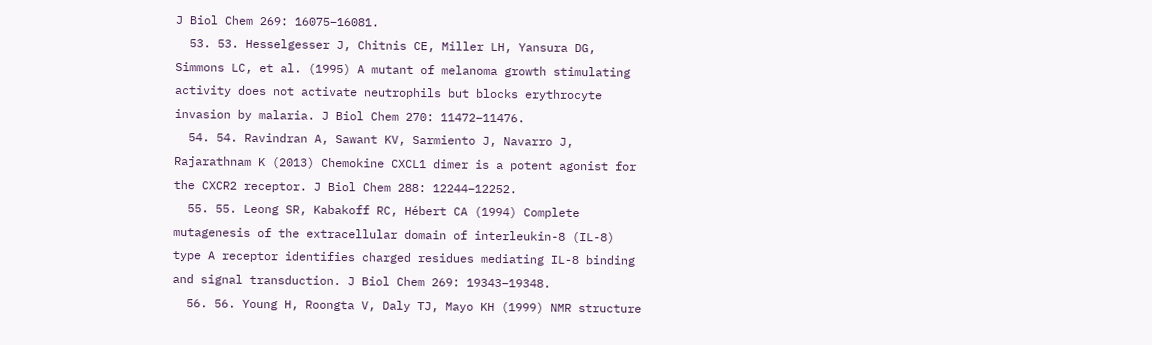J Biol Chem 269: 16075–16081.
  53. 53. Hesselgesser J, Chitnis CE, Miller LH, Yansura DG, Simmons LC, et al. (1995) A mutant of melanoma growth stimulating activity does not activate neutrophils but blocks erythrocyte invasion by malaria. J Biol Chem 270: 11472–11476.
  54. 54. Ravindran A, Sawant KV, Sarmiento J, Navarro J, Rajarathnam K (2013) Chemokine CXCL1 dimer is a potent agonist for the CXCR2 receptor. J Biol Chem 288: 12244–12252.
  55. 55. Leong SR, Kabakoff RC, Hébert CA (1994) Complete mutagenesis of the extracellular domain of interleukin-8 (IL-8) type A receptor identifies charged residues mediating IL-8 binding and signal transduction. J Biol Chem 269: 19343–19348.
  56. 56. Young H, Roongta V, Daly TJ, Mayo KH (1999) NMR structure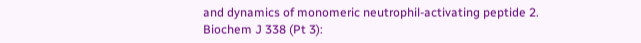and dynamics of monomeric neutrophil-activating peptide 2. Biochem J 338 (Pt 3):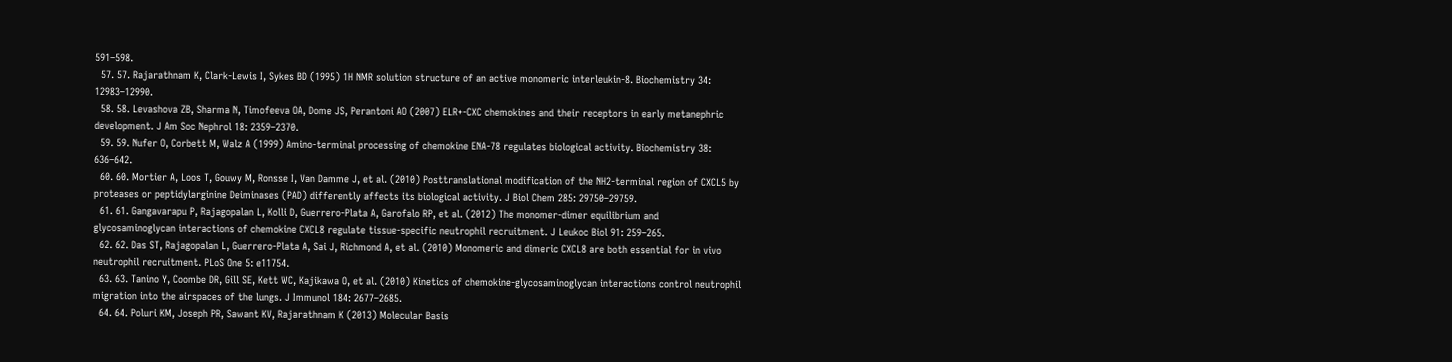591–598.
  57. 57. Rajarathnam K, Clark-Lewis I, Sykes BD (1995) 1H NMR solution structure of an active monomeric interleukin-8. Biochemistry 34: 12983–12990.
  58. 58. Levashova ZB, Sharma N, Timofeeva OA, Dome JS, Perantoni AO (2007) ELR+-CXC chemokines and their receptors in early metanephric development. J Am Soc Nephrol 18: 2359–2370.
  59. 59. Nufer O, Corbett M, Walz A (1999) Amino-terminal processing of chemokine ENA-78 regulates biological activity. Biochemistry 38: 636–642.
  60. 60. Mortier A, Loos T, Gouwy M, Ronsse I, Van Damme J, et al. (2010) Posttranslational modification of the NH2-terminal region of CXCL5 by proteases or peptidylarginine Deiminases (PAD) differently affects its biological activity. J Biol Chem 285: 29750–29759.
  61. 61. Gangavarapu P, Rajagopalan L, Kolli D, Guerrero-Plata A, Garofalo RP, et al. (2012) The monomer-dimer equilibrium and glycosaminoglycan interactions of chemokine CXCL8 regulate tissue-specific neutrophil recruitment. J Leukoc Biol 91: 259–265.
  62. 62. Das ST, Rajagopalan L, Guerrero-Plata A, Sai J, Richmond A, et al. (2010) Monomeric and dimeric CXCL8 are both essential for in vivo neutrophil recruitment. PLoS One 5: e11754.
  63. 63. Tanino Y, Coombe DR, Gill SE, Kett WC, Kajikawa O, et al. (2010) Kinetics of chemokine-glycosaminoglycan interactions control neutrophil migration into the airspaces of the lungs. J Immunol 184: 2677–2685.
  64. 64. Poluri KM, Joseph PR, Sawant KV, Rajarathnam K (2013) Molecular Basis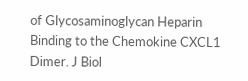of Glycosaminoglycan Heparin Binding to the Chemokine CXCL1 Dimer. J Biol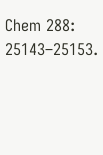Chem 288: 25143–25153.